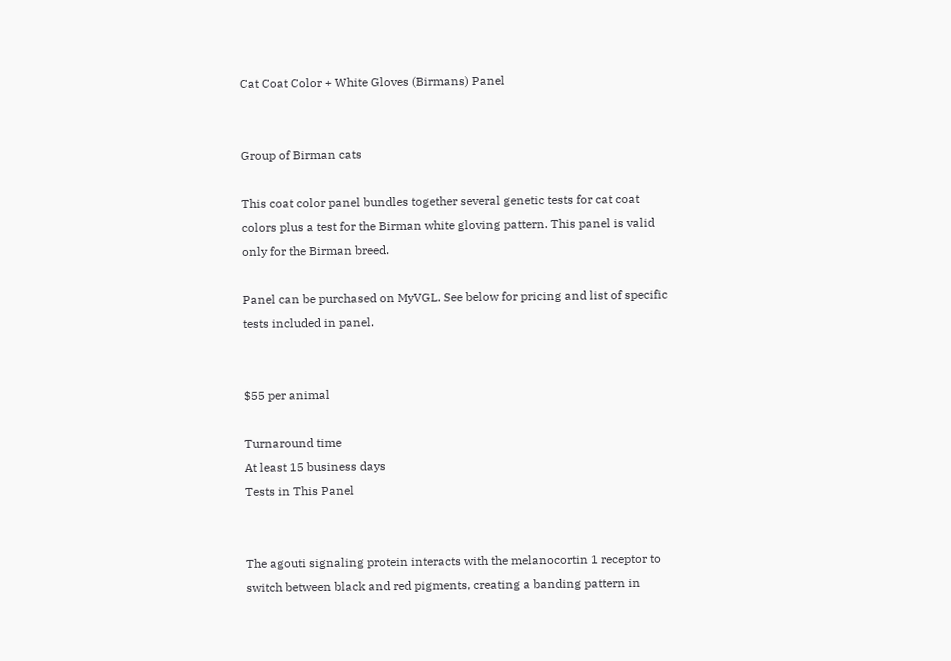Cat Coat Color + White Gloves (Birmans) Panel


Group of Birman cats

This coat color panel bundles together several genetic tests for cat coat colors plus a test for the Birman white gloving pattern. This panel is valid only for the Birman breed.

Panel can be purchased on MyVGL. See below for pricing and list of specific tests included in panel.


$55 per animal

Turnaround time
At least 15 business days
Tests in This Panel


The agouti signaling protein interacts with the melanocortin 1 receptor to switch between black and red pigments, creating a banding pattern in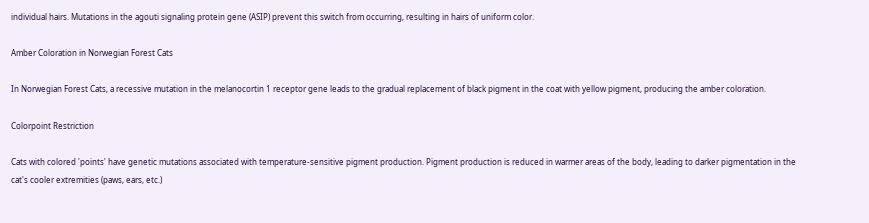individual hairs. Mutations in the agouti signaling protein gene (ASIP) prevent this switch from occurring, resulting in hairs of uniform color.

Amber Coloration in Norwegian Forest Cats

In Norwegian Forest Cats, a recessive mutation in the melanocortin 1 receptor gene leads to the gradual replacement of black pigment in the coat with yellow pigment, producing the amber coloration.

Colorpoint Restriction

Cats with colored 'points' have genetic mutations associated with temperature-sensitive pigment production. Pigment production is reduced in warmer areas of the body, leading to darker pigmentation in the cat's cooler extremities (paws, ears, etc.)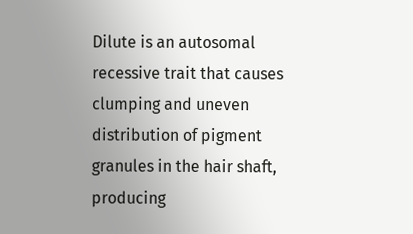Dilute is an autosomal recessive trait that causes clumping and uneven distribution of pigment granules in the hair shaft, producing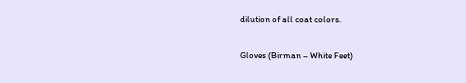dilution of all coat colors.

Gloves (Birman – White Feet)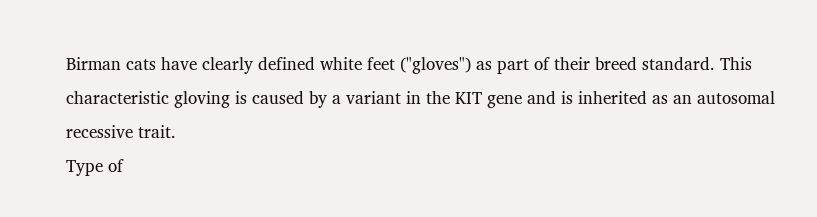Birman cats have clearly defined white feet ("gloves") as part of their breed standard. This characteristic gloving is caused by a variant in the KIT gene and is inherited as an autosomal recessive trait.
Type of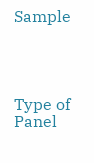Sample




Type of Panel